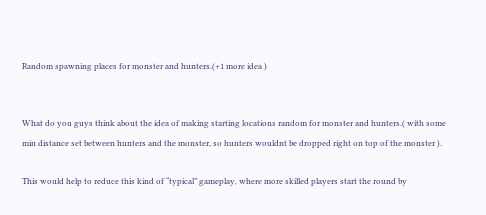Random spawning places for monster and hunters.(+1 more idea )


What do you guys think about the idea of making starting locations random for monster and hunters.( with some min distance set between hunters and the monster, so hunters wouldnt be dropped right on top of the monster ).

This would help to reduce this kind of “typical” gameplay, where more skilled players start the round by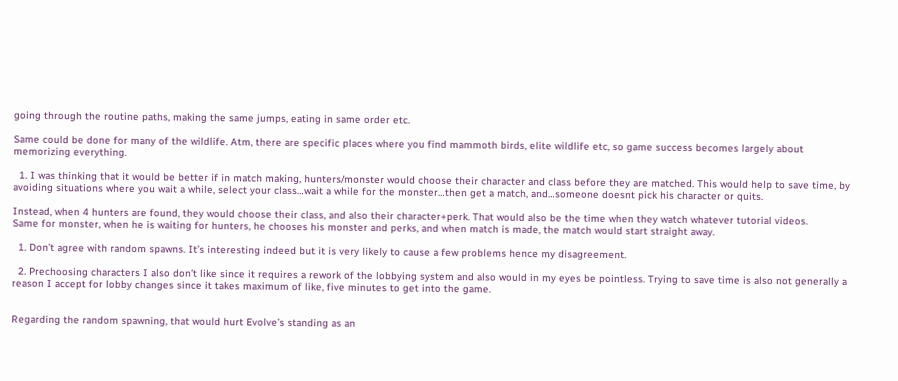going through the routine paths, making the same jumps, eating in same order etc.

Same could be done for many of the wildlife. Atm, there are specific places where you find mammoth birds, elite wildlife etc, so game success becomes largely about memorizing everything.

  1. I was thinking that it would be better if in match making, hunters/monster would choose their character and class before they are matched. This would help to save time, by avoiding situations where you wait a while, select your class…wait a while for the monster…then get a match, and…someone doesnt pick his character or quits.

Instead, when 4 hunters are found, they would choose their class, and also their character+perk. That would also be the time when they watch whatever tutorial videos.
Same for monster, when he is waiting for hunters, he chooses his monster and perks, and when match is made, the match would start straight away.

  1. Don’t agree with random spawns. It’s interesting indeed but it is very likely to cause a few problems hence my disagreement.

  2. Prechoosing characters I also don’t like since it requires a rework of the lobbying system and also would in my eyes be pointless. Trying to save time is also not generally a reason I accept for lobby changes since it takes maximum of like, five minutes to get into the game.


Regarding the random spawning, that would hurt Evolve’s standing as an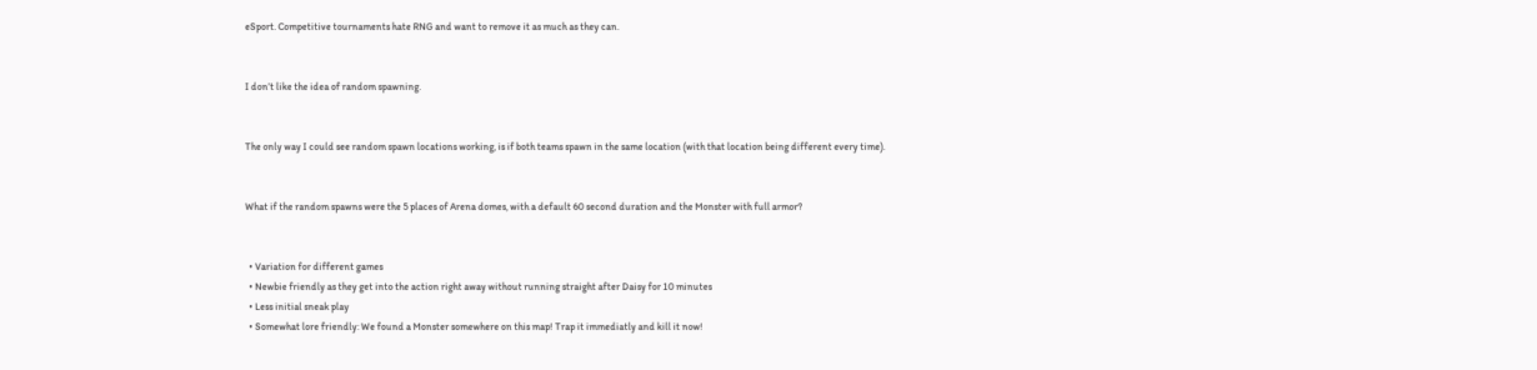eSport. Competitive tournaments hate RNG and want to remove it as much as they can.


I don’t like the idea of random spawning.


The only way I could see random spawn locations working, is if both teams spawn in the same location (with that location being different every time).


What if the random spawns were the 5 places of Arena domes, with a default 60 second duration and the Monster with full armor?


  • Variation for different games
  • Newbie friendly as they get into the action right away without running straight after Daisy for 10 minutes
  • Less initial sneak play
  • Somewhat lore friendly: We found a Monster somewhere on this map! Trap it immediatly and kill it now!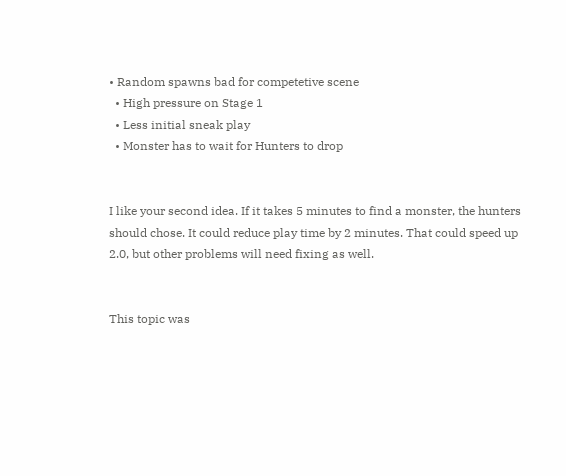• Random spawns bad for competetive scene
  • High pressure on Stage 1
  • Less initial sneak play
  • Monster has to wait for Hunters to drop


I like your second idea. If it takes 5 minutes to find a monster, the hunters should chose. It could reduce play time by 2 minutes. That could speed up 2.0, but other problems will need fixing as well.


This topic was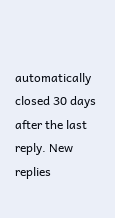automatically closed 30 days after the last reply. New replies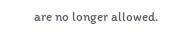are no longer allowed.